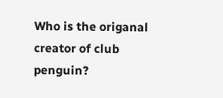Who is the origanal creator of club penguin?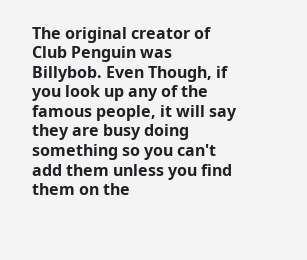The original creator of Club Penguin was Billybob. Even Though, if you look up any of the famous people, it will say they are busy doing something so you can't add them unless you find them on the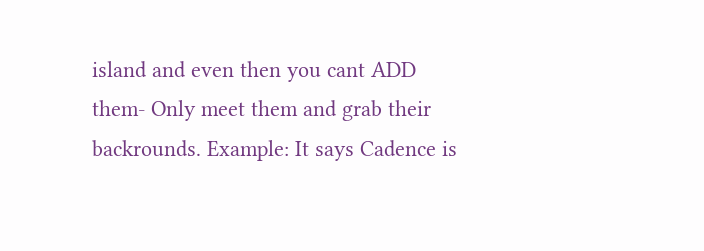island and even then you cant ADD them- Only meet them and grab their backrounds. Example: It says Cadence is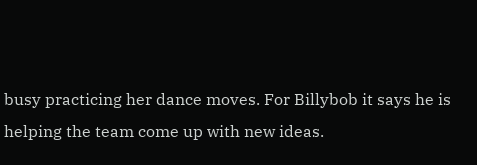busy practicing her dance moves. For Billybob it says he is helping the team come up with new ideas.